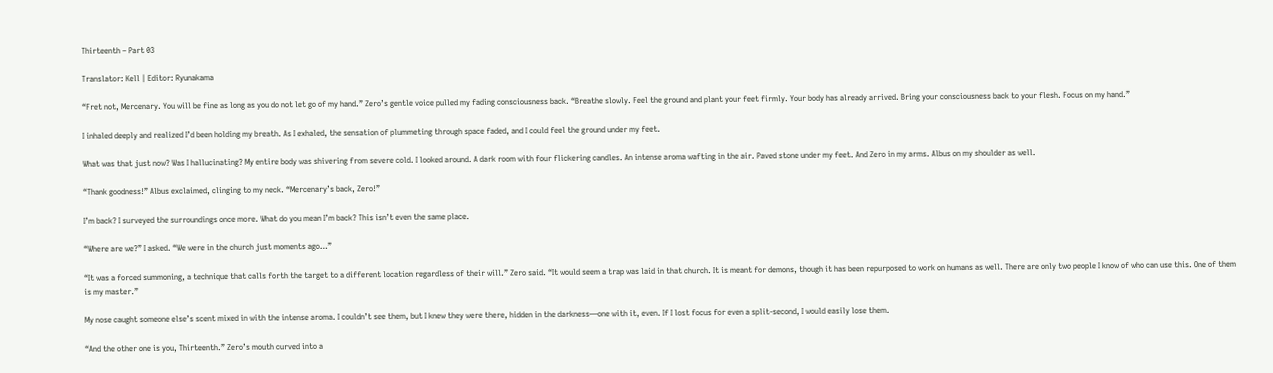Thirteenth – Part 03

Translator: Kell | Editor: Ryunakama

“Fret not, Mercenary. You will be fine as long as you do not let go of my hand.” Zero’s gentle voice pulled my fading consciousness back. “Breathe slowly. Feel the ground and plant your feet firmly. Your body has already arrived. Bring your consciousness back to your flesh. Focus on my hand.”

I inhaled deeply and realized I’d been holding my breath. As I exhaled, the sensation of plummeting through space faded, and I could feel the ground under my feet.

What was that just now? Was I hallucinating? My entire body was shivering from severe cold. I looked around. A dark room with four flickering candles. An intense aroma wafting in the air. Paved stone under my feet. And Zero in my arms. Albus on my shoulder as well.

“Thank goodness!” Albus exclaimed, clinging to my neck. “Mercenary’s back, Zero!”

I’m back? I surveyed the surroundings once more. What do you mean I’m back? This isn’t even the same place.

“Where are we?” I asked. “We were in the church just moments ago…”

“It was a forced summoning, a technique that calls forth the target to a different location regardless of their will.” Zero said. “It would seem a trap was laid in that church. It is meant for demons, though it has been repurposed to work on humans as well. There are only two people I know of who can use this. One of them is my master.”

My nose caught someone else’s scent mixed in with the intense aroma. I couldn’t see them, but I knew they were there, hidden in the darkness—one with it, even. If I lost focus for even a split-second, I would easily lose them.

“And the other one is you, Thirteenth.” Zero’s mouth curved into a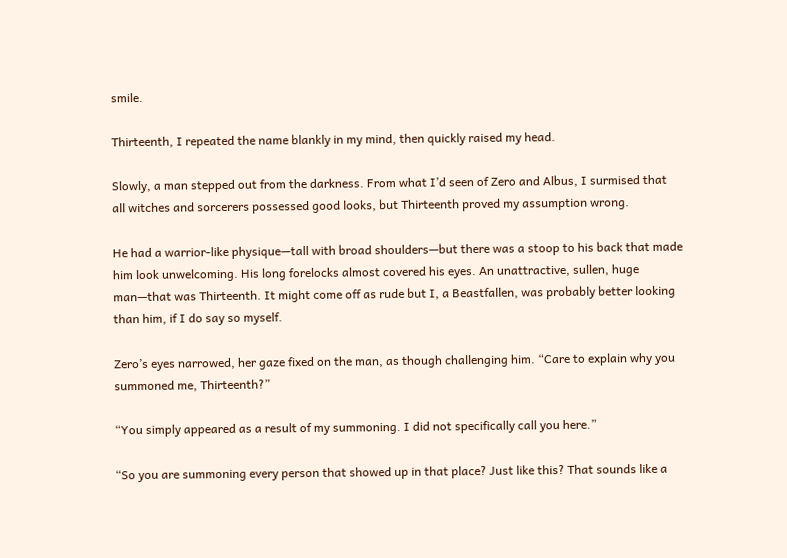smile.

Thirteenth, I repeated the name blankly in my mind, then quickly raised my head.

Slowly, a man stepped out from the darkness. From what I’d seen of Zero and Albus, I surmised that all witches and sorcerers possessed good looks, but Thirteenth proved my assumption wrong.

He had a warrior-like physique—tall with broad shoulders—but there was a stoop to his back that made him look unwelcoming. His long forelocks almost covered his eyes. An unattractive, sullen, huge man—that was Thirteenth. It might come off as rude but I, a Beastfallen, was probably better looking than him, if I do say so myself.

Zero’s eyes narrowed, her gaze fixed on the man, as though challenging him. “Care to explain why you summoned me, Thirteenth?”

“You simply appeared as a result of my summoning. I did not specifically call you here.”

“So you are summoning every person that showed up in that place? Just like this? That sounds like a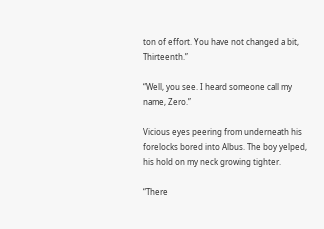ton of effort. You have not changed a bit, Thirteenth.”

“Well, you see. I heard someone call my name, Zero.”

Vicious eyes peering from underneath his forelocks bored into Albus. The boy yelped, his hold on my neck growing tighter.

“There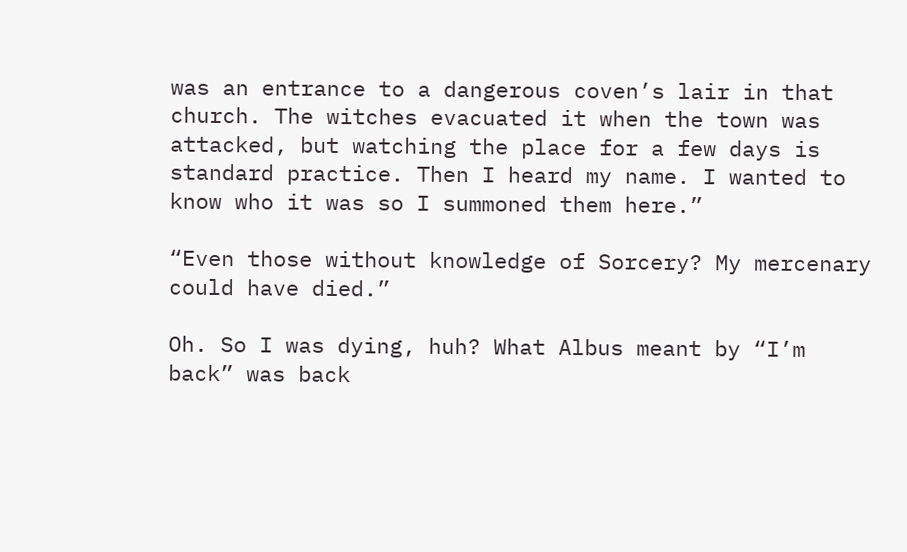was an entrance to a dangerous coven’s lair in that church. The witches evacuated it when the town was attacked, but watching the place for a few days is standard practice. Then I heard my name. I wanted to know who it was so I summoned them here.”

“Even those without knowledge of Sorcery? My mercenary could have died.”

Oh. So I was dying, huh? What Albus meant by “I’m back” was back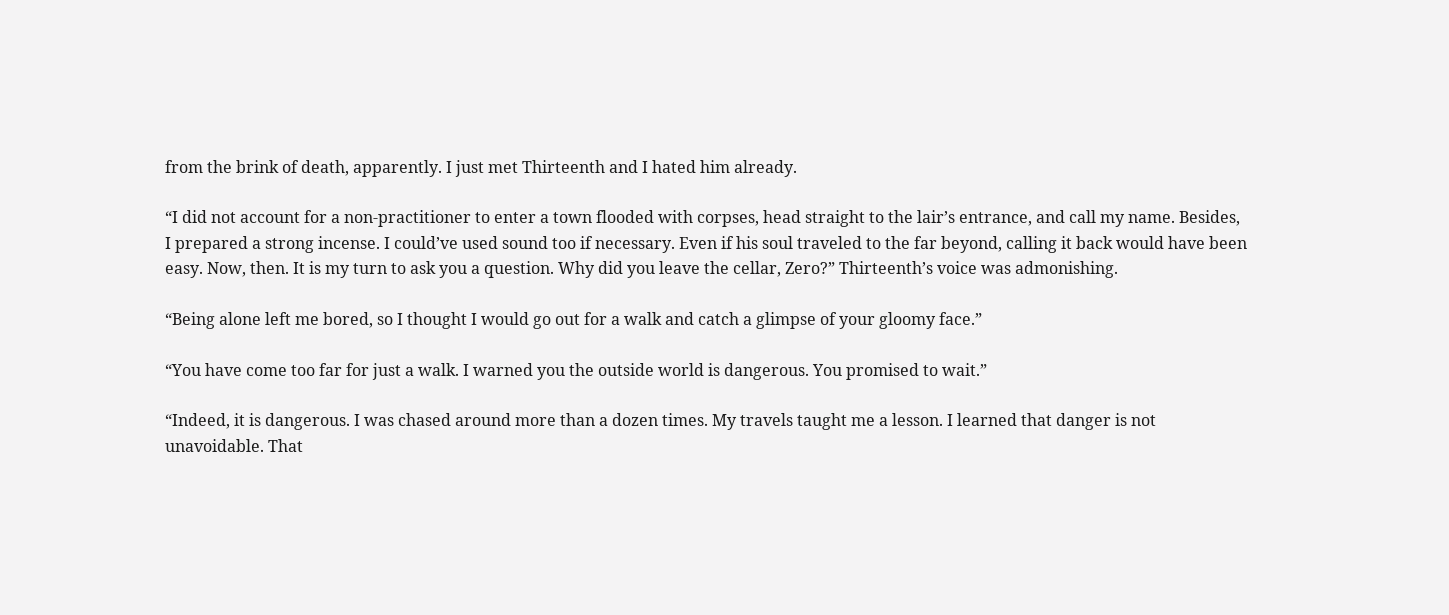from the brink of death, apparently. I just met Thirteenth and I hated him already.

“I did not account for a non-practitioner to enter a town flooded with corpses, head straight to the lair’s entrance, and call my name. Besides, I prepared a strong incense. I could’ve used sound too if necessary. Even if his soul traveled to the far beyond, calling it back would have been easy. Now, then. It is my turn to ask you a question. Why did you leave the cellar, Zero?” Thirteenth’s voice was admonishing.

“Being alone left me bored, so I thought I would go out for a walk and catch a glimpse of your gloomy face.”

“You have come too far for just a walk. I warned you the outside world is dangerous. You promised to wait.”

“Indeed, it is dangerous. I was chased around more than a dozen times. My travels taught me a lesson. I learned that danger is not unavoidable. That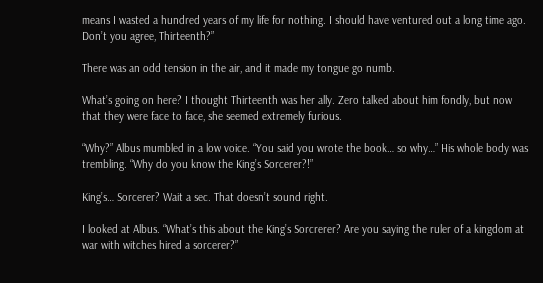means I wasted a hundred years of my life for nothing. I should have ventured out a long time ago. Don’t you agree, Thirteenth?”

There was an odd tension in the air, and it made my tongue go numb.

What’s going on here? I thought Thirteenth was her ally. Zero talked about him fondly, but now that they were face to face, she seemed extremely furious.

“Why?” Albus mumbled in a low voice. “You said you wrote the book… so why…” His whole body was trembling. “Why do you know the King’s Sorcerer?!”

King’s… Sorcerer? Wait a sec. That doesn’t sound right.

I looked at Albus. “What’s this about the King’s Sorcrerer? Are you saying the ruler of a kingdom at war with witches hired a sorcerer?”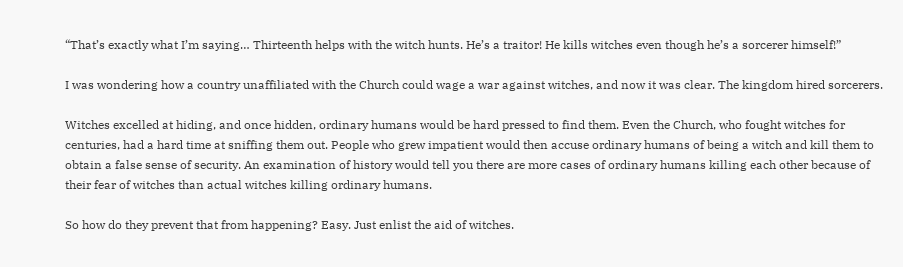“That’s exactly what I’m saying… Thirteenth helps with the witch hunts. He’s a traitor! He kills witches even though he’s a sorcerer himself!”

I was wondering how a country unaffiliated with the Church could wage a war against witches, and now it was clear. The kingdom hired sorcerers.

Witches excelled at hiding, and once hidden, ordinary humans would be hard pressed to find them. Even the Church, who fought witches for centuries, had a hard time at sniffing them out. People who grew impatient would then accuse ordinary humans of being a witch and kill them to obtain a false sense of security. An examination of history would tell you there are more cases of ordinary humans killing each other because of their fear of witches than actual witches killing ordinary humans.

So how do they prevent that from happening? Easy. Just enlist the aid of witches.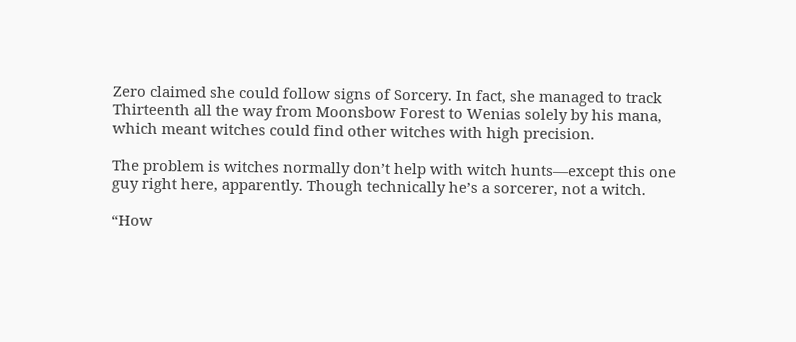Zero claimed she could follow signs of Sorcery. In fact, she managed to track Thirteenth all the way from Moonsbow Forest to Wenias solely by his mana, which meant witches could find other witches with high precision.

The problem is witches normally don’t help with witch hunts—except this one guy right here, apparently. Though technically he’s a sorcerer, not a witch.

“How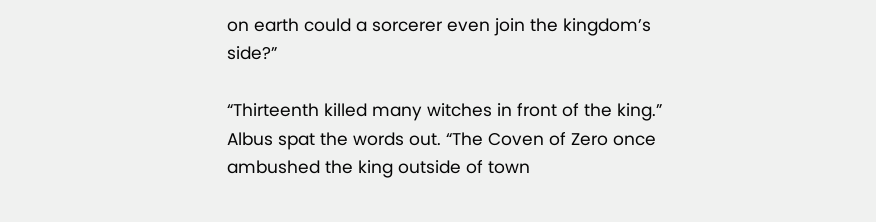on earth could a sorcerer even join the kingdom’s side?”

“Thirteenth killed many witches in front of the king.” Albus spat the words out. “The Coven of Zero once ambushed the king outside of town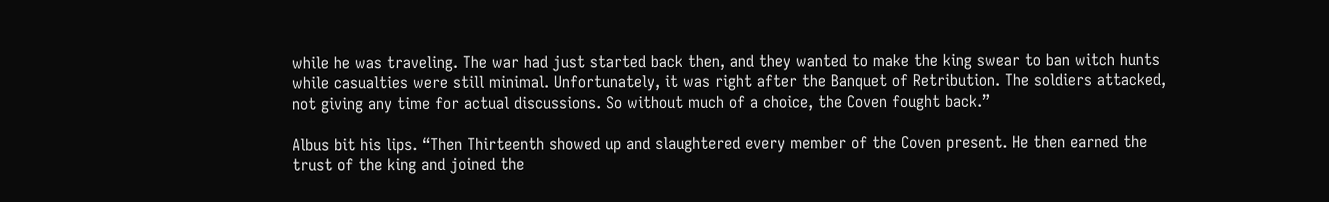while he was traveling. The war had just started back then, and they wanted to make the king swear to ban witch hunts while casualties were still minimal. Unfortunately, it was right after the Banquet of Retribution. The soldiers attacked, not giving any time for actual discussions. So without much of a choice, the Coven fought back.”

Albus bit his lips. “Then Thirteenth showed up and slaughtered every member of the Coven present. He then earned the trust of the king and joined the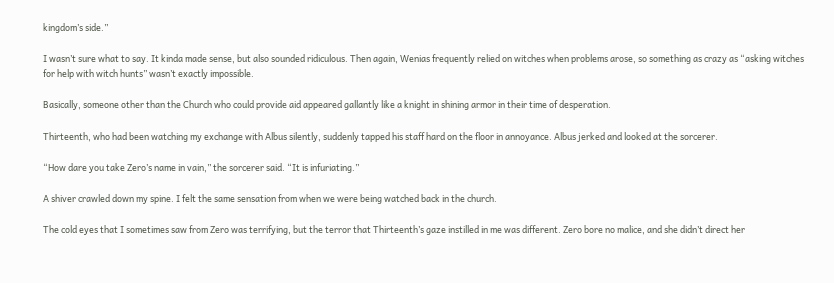kingdom’s side.”

I wasn’t sure what to say. It kinda made sense, but also sounded ridiculous. Then again, Wenias frequently relied on witches when problems arose, so something as crazy as “asking witches for help with witch hunts” wasn’t exactly impossible.

Basically, someone other than the Church who could provide aid appeared gallantly like a knight in shining armor in their time of desperation.

Thirteenth, who had been watching my exchange with Albus silently, suddenly tapped his staff hard on the floor in annoyance. Albus jerked and looked at the sorcerer.

“How dare you take Zero’s name in vain,” the sorcerer said. “It is infuriating.”

A shiver crawled down my spine. I felt the same sensation from when we were being watched back in the church.

The cold eyes that I sometimes saw from Zero was terrifying, but the terror that Thirteenth’s gaze instilled in me was different. Zero bore no malice, and she didn’t direct her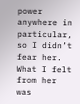power anywhere in particular, so I didn’t fear her. What I felt from her was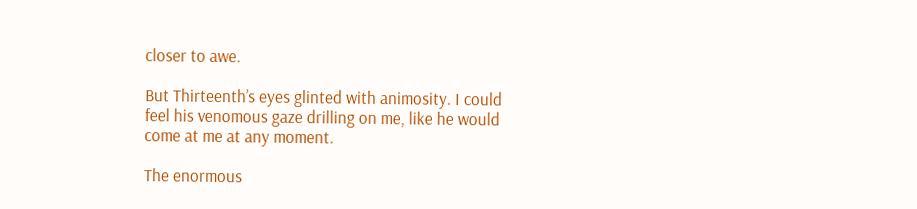closer to awe.

But Thirteenth’s eyes glinted with animosity. I could feel his venomous gaze drilling on me, like he would come at me at any moment.

The enormous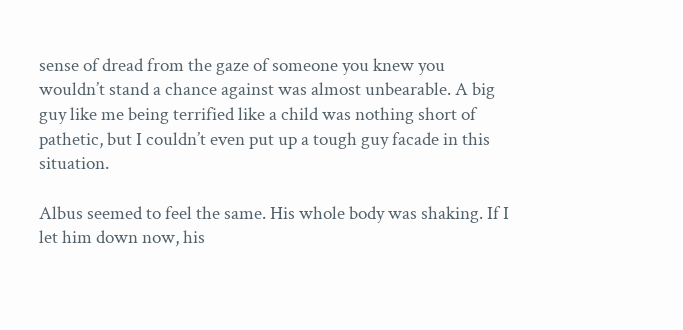sense of dread from the gaze of someone you knew you wouldn’t stand a chance against was almost unbearable. A big guy like me being terrified like a child was nothing short of pathetic, but I couldn’t even put up a tough guy facade in this situation.

Albus seemed to feel the same. His whole body was shaking. If I let him down now, his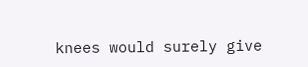knees would surely give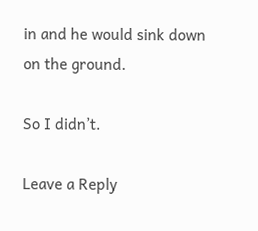in and he would sink down on the ground.

So I didn’t.

Leave a Reply